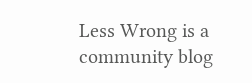Less Wrong is a community blog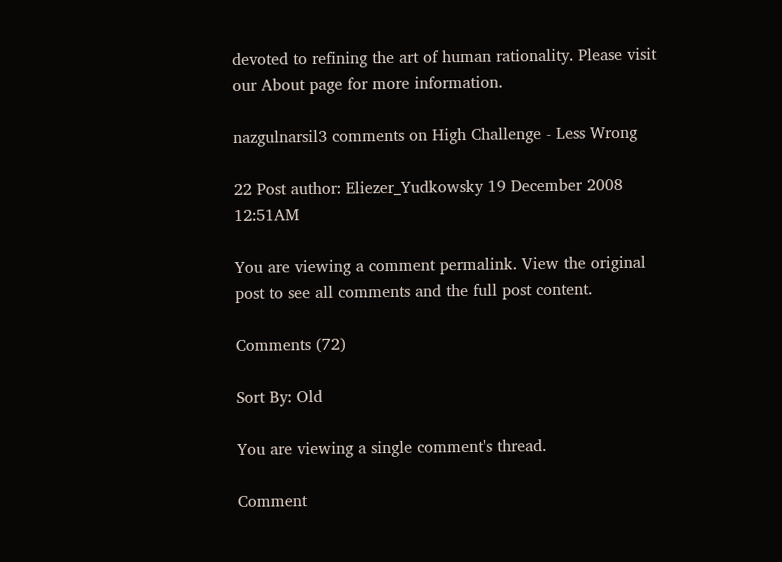devoted to refining the art of human rationality. Please visit our About page for more information.

nazgulnarsil3 comments on High Challenge - Less Wrong

22 Post author: Eliezer_Yudkowsky 19 December 2008 12:51AM

You are viewing a comment permalink. View the original post to see all comments and the full post content.

Comments (72)

Sort By: Old

You are viewing a single comment's thread.

Comment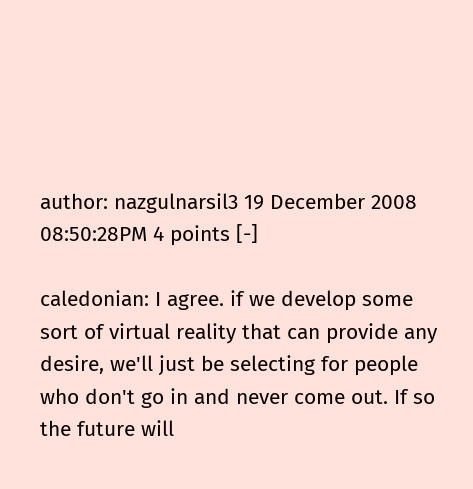author: nazgulnarsil3 19 December 2008 08:50:28PM 4 points [-]

caledonian: I agree. if we develop some sort of virtual reality that can provide any desire, we'll just be selecting for people who don't go in and never come out. If so the future will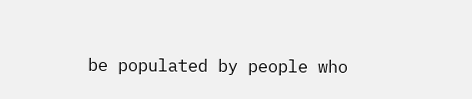be populated by people who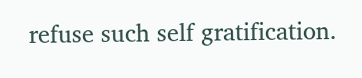refuse such self gratification.